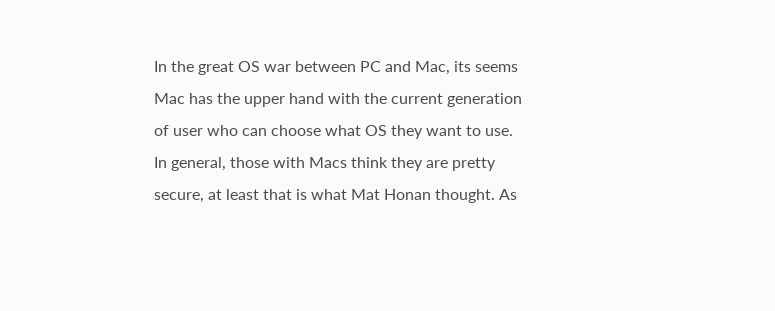In the great OS war between PC and Mac, its seems Mac has the upper hand with the current generation of user who can choose what OS they want to use. In general, those with Macs think they are pretty secure, at least that is what Mat Honan thought. As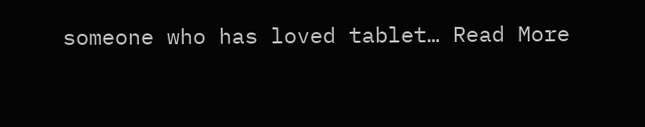someone who has loved tablet… Read More